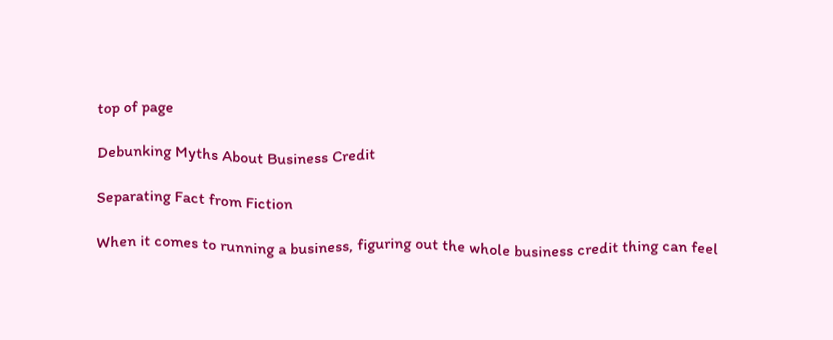top of page

Debunking Myths About Business Credit

Separating Fact from Fiction

When it comes to running a business, figuring out the whole business credit thing can feel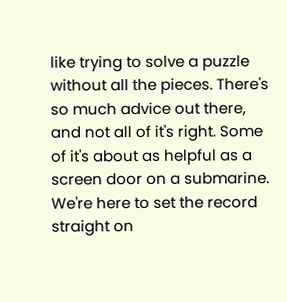like trying to solve a puzzle without all the pieces. There's so much advice out there, and not all of it's right. Some of it's about as helpful as a screen door on a submarine. We're here to set the record straight on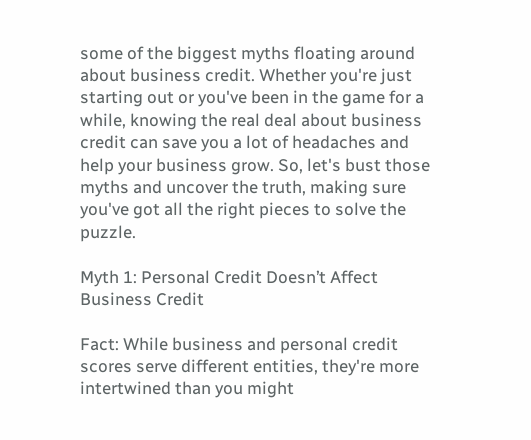some of the biggest myths floating around about business credit. Whether you're just starting out or you've been in the game for a while, knowing the real deal about business credit can save you a lot of headaches and help your business grow. So, let's bust those myths and uncover the truth, making sure you've got all the right pieces to solve the puzzle.

Myth 1: Personal Credit Doesn’t Affect Business Credit

Fact: While business and personal credit scores serve different entities, they're more intertwined than you might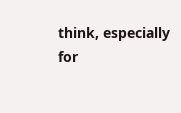think, especially for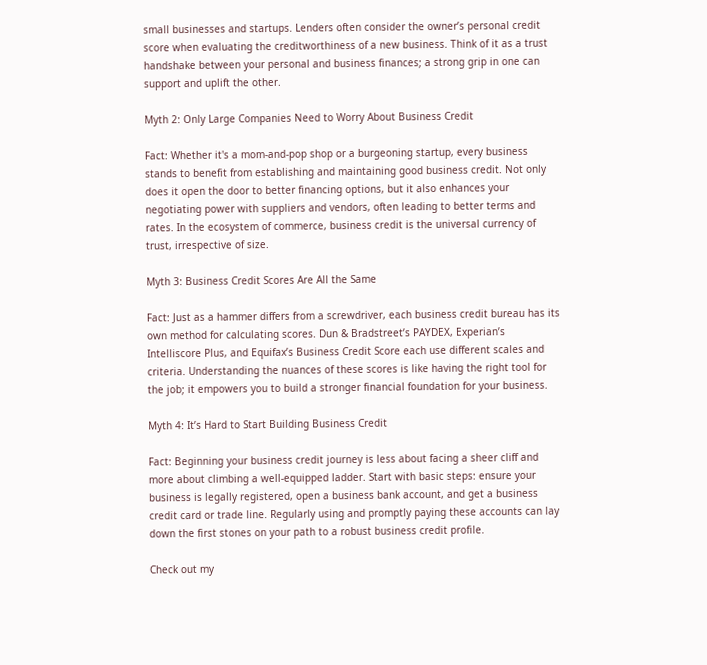small businesses and startups. Lenders often consider the owner’s personal credit score when evaluating the creditworthiness of a new business. Think of it as a trust handshake between your personal and business finances; a strong grip in one can support and uplift the other.

Myth 2: Only Large Companies Need to Worry About Business Credit

Fact: Whether it's a mom-and-pop shop or a burgeoning startup, every business stands to benefit from establishing and maintaining good business credit. Not only does it open the door to better financing options, but it also enhances your negotiating power with suppliers and vendors, often leading to better terms and rates. In the ecosystem of commerce, business credit is the universal currency of trust, irrespective of size.

Myth 3: Business Credit Scores Are All the Same

Fact: Just as a hammer differs from a screwdriver, each business credit bureau has its own method for calculating scores. Dun & Bradstreet’s PAYDEX, Experian’s Intelliscore Plus, and Equifax’s Business Credit Score each use different scales and criteria. Understanding the nuances of these scores is like having the right tool for the job; it empowers you to build a stronger financial foundation for your business.

Myth 4: It’s Hard to Start Building Business Credit

Fact: Beginning your business credit journey is less about facing a sheer cliff and more about climbing a well-equipped ladder. Start with basic steps: ensure your business is legally registered, open a business bank account, and get a business credit card or trade line. Regularly using and promptly paying these accounts can lay down the first stones on your path to a robust business credit profile.

Check out my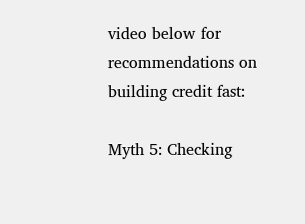video below for recommendations on building credit fast:

Myth 5: Checking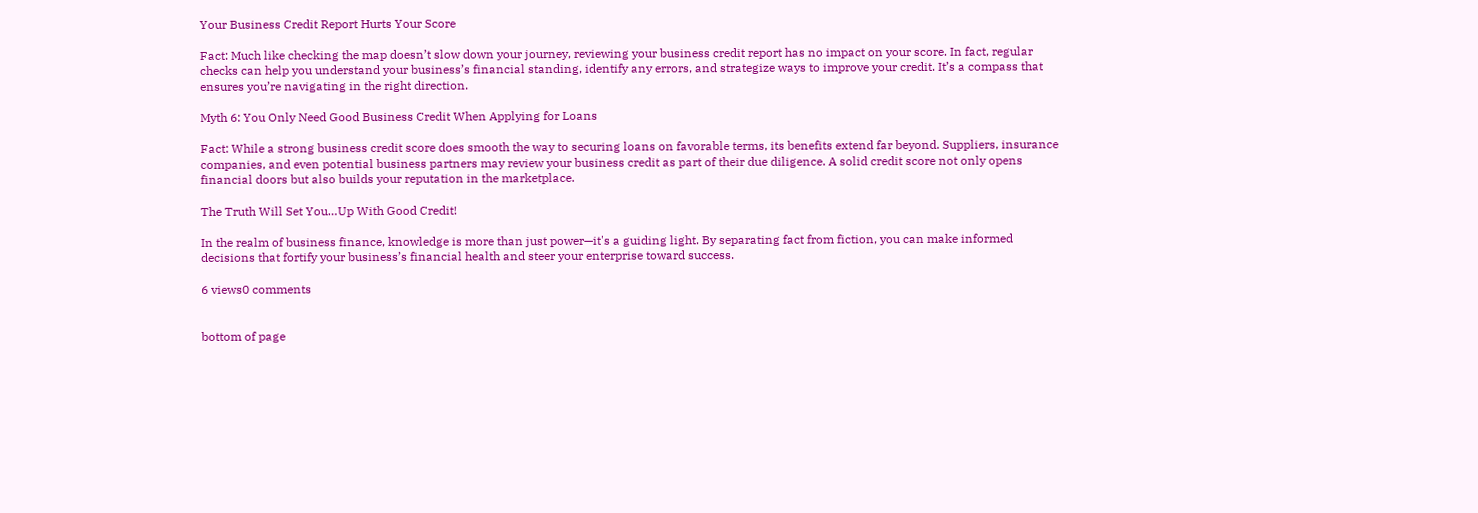Your Business Credit Report Hurts Your Score

Fact: Much like checking the map doesn’t slow down your journey, reviewing your business credit report has no impact on your score. In fact, regular checks can help you understand your business’s financial standing, identify any errors, and strategize ways to improve your credit. It’s a compass that ensures you’re navigating in the right direction.

Myth 6: You Only Need Good Business Credit When Applying for Loans

Fact: While a strong business credit score does smooth the way to securing loans on favorable terms, its benefits extend far beyond. Suppliers, insurance companies, and even potential business partners may review your business credit as part of their due diligence. A solid credit score not only opens financial doors but also builds your reputation in the marketplace.

The Truth Will Set You…Up With Good Credit!

In the realm of business finance, knowledge is more than just power—it's a guiding light. By separating fact from fiction, you can make informed decisions that fortify your business’s financial health and steer your enterprise toward success.

6 views0 comments


bottom of page